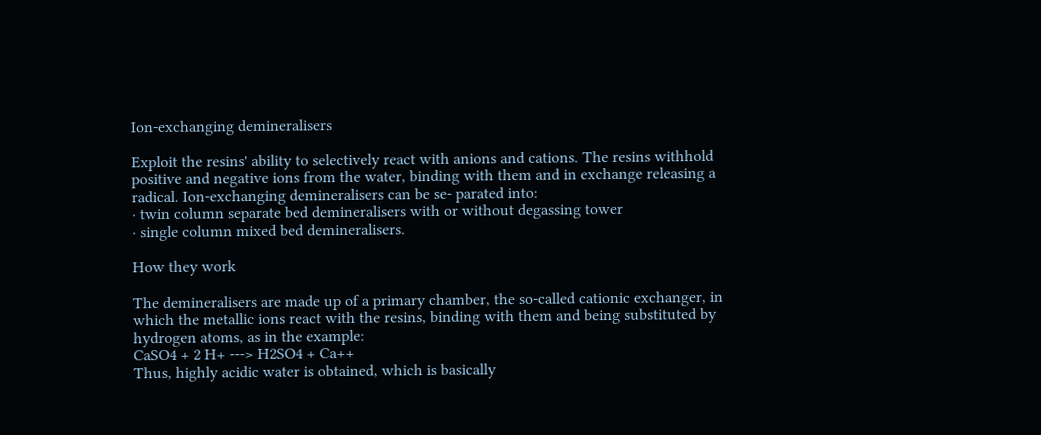Ion-exchanging demineralisers

Exploit the resins' ability to selectively react with anions and cations. The resins withhold positive and negative ions from the water, binding with them and in exchange releasing a radical. Ion-exchanging demineralisers can be se- parated into:
· twin column separate bed demineralisers with or without degassing tower
· single column mixed bed demineralisers.

How they work

The demineralisers are made up of a primary chamber, the so-called cationic exchanger, in which the metallic ions react with the resins, binding with them and being substituted by hydrogen atoms, as in the example:
CaSO4 + 2 H+ ---> H2SO4 + Ca++
Thus, highly acidic water is obtained, which is basically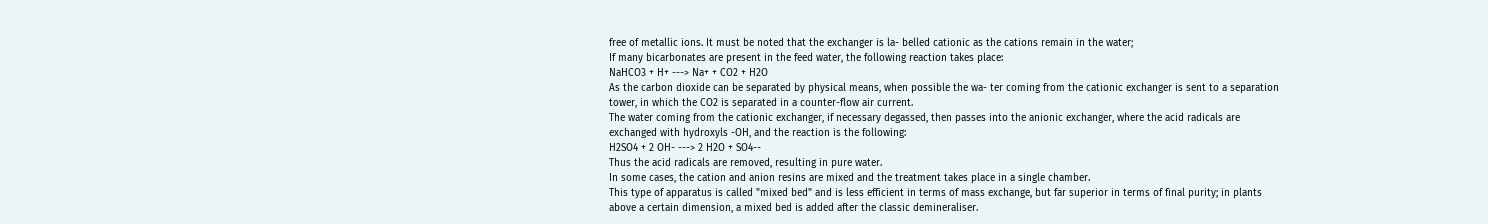free of metallic ions. It must be noted that the exchanger is la- belled cationic as the cations remain in the water;
If many bicarbonates are present in the feed water, the following reaction takes place:
NaHCO3 + H+ ---> Na+ + CO2 + H2O
As the carbon dioxide can be separated by physical means, when possible the wa- ter coming from the cationic exchanger is sent to a separation tower, in which the CO2 is separated in a counter-flow air current.
The water coming from the cationic exchanger, if necessary degassed, then passes into the anionic exchanger, where the acid radicals are exchanged with hydroxyls -OH, and the reaction is the following:
H2SO4 + 2 OH- ---> 2 H2O + SO4--
Thus the acid radicals are removed, resulting in pure water.
In some cases, the cation and anion resins are mixed and the treatment takes place in a single chamber.
This type of apparatus is called "mixed bed" and is less efficient in terms of mass exchange, but far superior in terms of final purity; in plants above a certain dimension, a mixed bed is added after the classic demineraliser.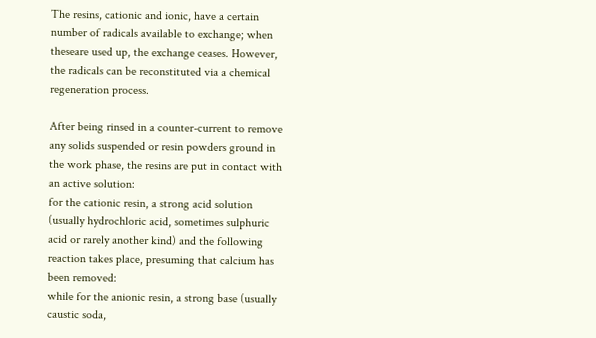The resins, cationic and ionic, have a certain number of radicals available to exchange; when theseare used up, the exchange ceases. However, the radicals can be reconstituted via a chemical regeneration process.

After being rinsed in a counter-current to remove any solids suspended or resin powders ground in the work phase, the resins are put in contact with an active solution:
for the cationic resin, a strong acid solution (usually hydrochloric acid, sometimes sulphuric acid or rarely another kind) and the following reaction takes place, presuming that calcium has been removed:
while for the anionic resin, a strong base (usually caustic soda,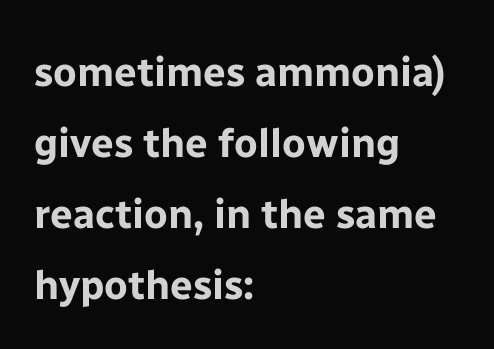sometimes ammonia) gives the following reaction, in the same hypothesis: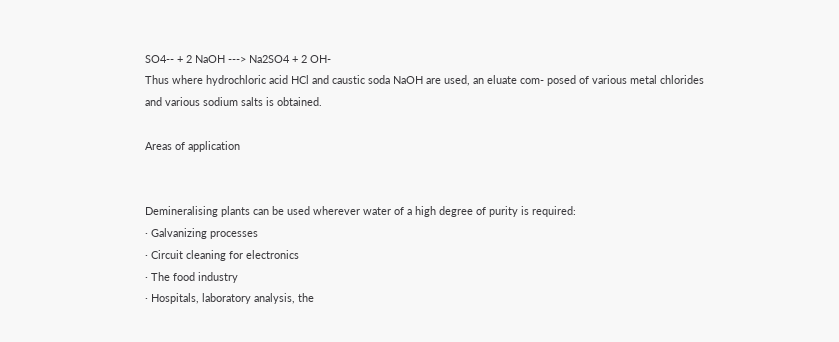SO4-- + 2 NaOH ---> Na2SO4 + 2 OH-
Thus where hydrochloric acid HCl and caustic soda NaOH are used, an eluate com- posed of various metal chlorides and various sodium salts is obtained.

Areas of application


Demineralising plants can be used wherever water of a high degree of purity is required:
· Galvanizing processes
· Circuit cleaning for electronics
· The food industry
· Hospitals, laboratory analysis, the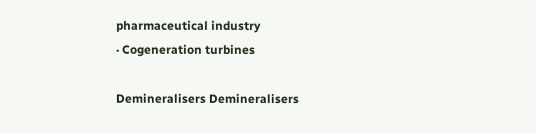pharmaceutical industry
· Cogeneration turbines

Demineralisers Demineralisers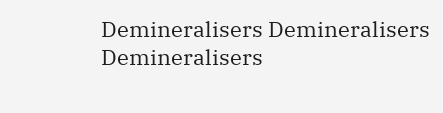Demineralisers Demineralisers Demineralisers